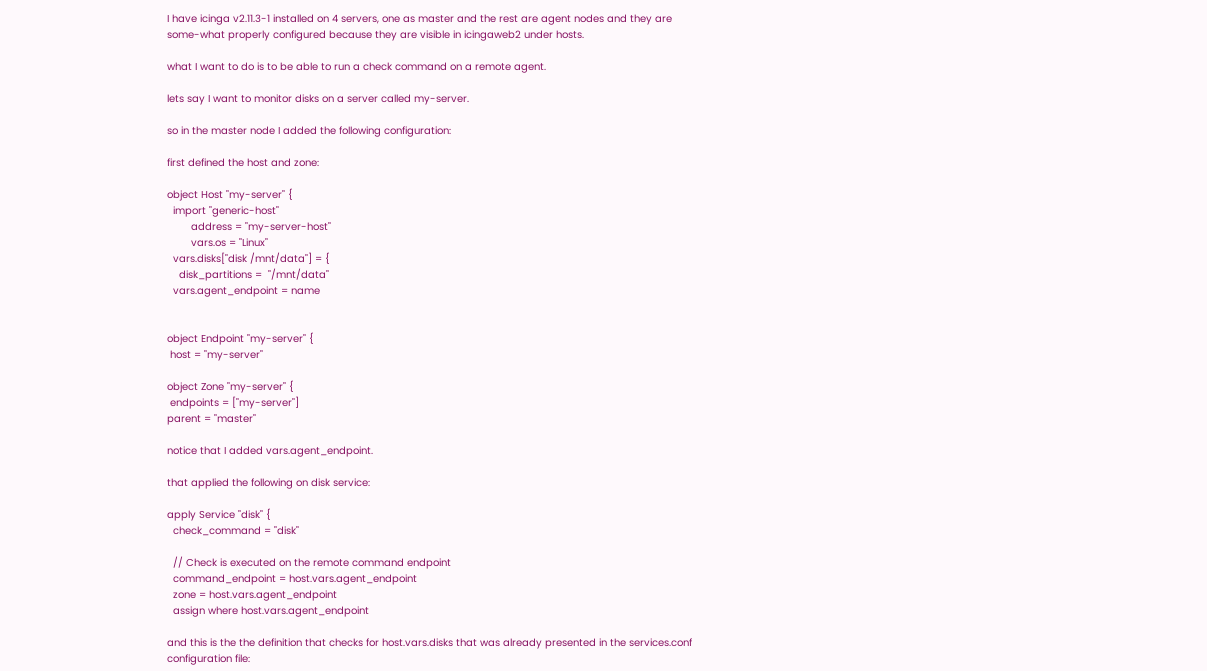I have icinga v2.11.3-1 installed on 4 servers, one as master and the rest are agent nodes and they are some-what properly configured because they are visible in icingaweb2 under hosts.

what I want to do is to be able to run a check command on a remote agent.

lets say I want to monitor disks on a server called my-server.

so in the master node I added the following configuration:

first defined the host and zone:

object Host "my-server" {
  import "generic-host"
        address = "my-server-host"
        vars.os = "Linux"
  vars.disks["disk /mnt/data"] = {
    disk_partitions =  "/mnt/data"
  vars.agent_endpoint = name


object Endpoint "my-server" {
 host = "my-server"

object Zone "my-server" {
 endpoints = ["my-server"]
parent = "master"

notice that I added vars.agent_endpoint.

that applied the following on disk service:

apply Service "disk" {
  check_command = "disk"

  // Check is executed on the remote command endpoint
  command_endpoint = host.vars.agent_endpoint
  zone = host.vars.agent_endpoint
  assign where host.vars.agent_endpoint

and this is the the definition that checks for host.vars.disks that was already presented in the services.conf configuration file: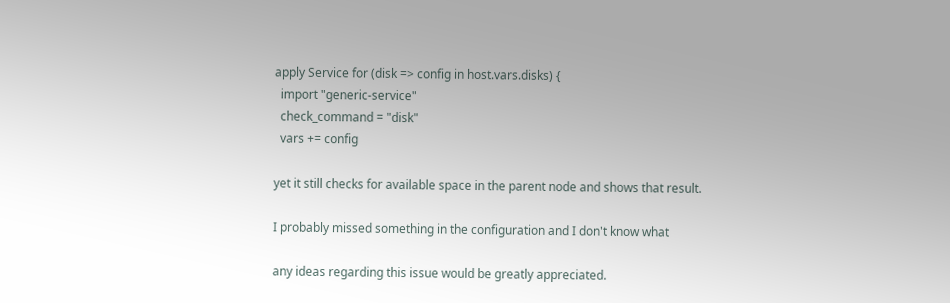apply Service for (disk => config in host.vars.disks) {
  import "generic-service"
  check_command = "disk"
  vars += config

yet it still checks for available space in the parent node and shows that result.

I probably missed something in the configuration and I don't know what

any ideas regarding this issue would be greatly appreciated.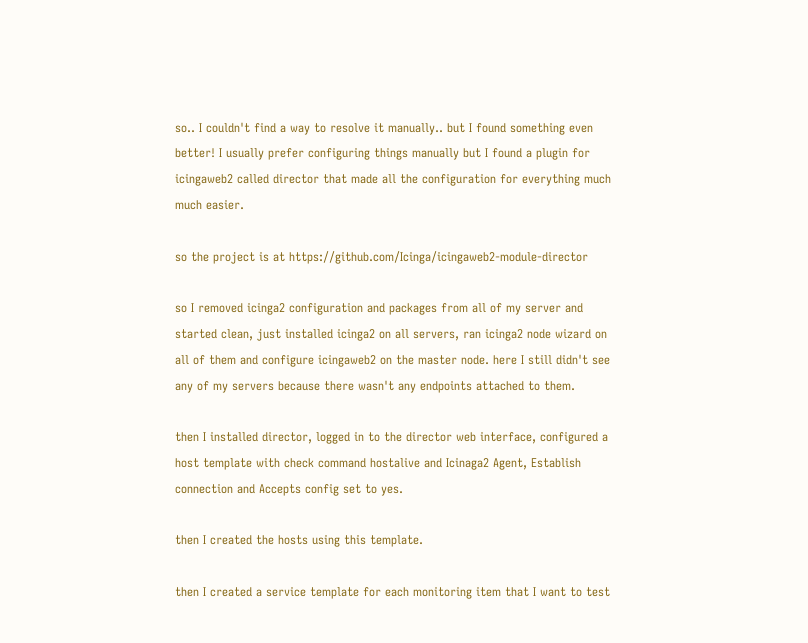so.. I couldn't find a way to resolve it manually.. but I found something even better! I usually prefer configuring things manually but I found a plugin for icingaweb2 called director that made all the configuration for everything much much easier.

so the project is at https://github.com/Icinga/icingaweb2-module-director

so I removed icinga2 configuration and packages from all of my server and started clean, just installed icinga2 on all servers, ran icinga2 node wizard on all of them and configure icingaweb2 on the master node. here I still didn't see any of my servers because there wasn't any endpoints attached to them.

then I installed director, logged in to the director web interface, configured a host template with check command hostalive and Icinaga2 Agent, Establish connection and Accepts config set to yes.

then I created the hosts using this template.

then I created a service template for each monitoring item that I want to test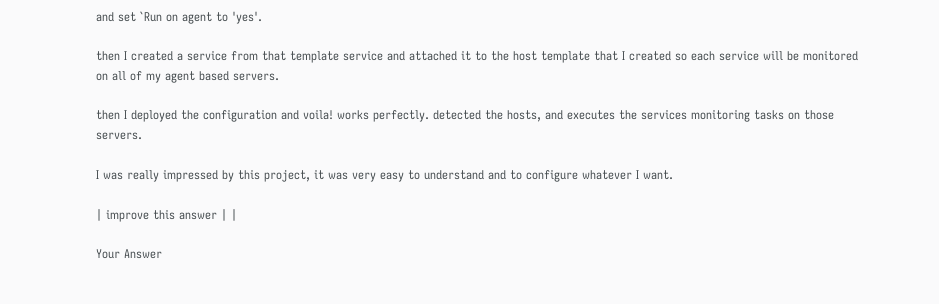and set `Run on agent to 'yes'.

then I created a service from that template service and attached it to the host template that I created so each service will be monitored on all of my agent based servers.

then I deployed the configuration and voila! works perfectly. detected the hosts, and executes the services monitoring tasks on those servers.

I was really impressed by this project, it was very easy to understand and to configure whatever I want.

| improve this answer | |

Your Answer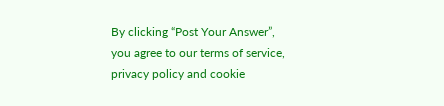By clicking “Post Your Answer”, you agree to our terms of service, privacy policy and cookie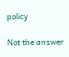policy

Not the answer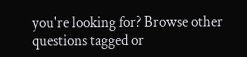you're looking for? Browse other questions tagged or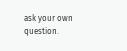ask your own question.